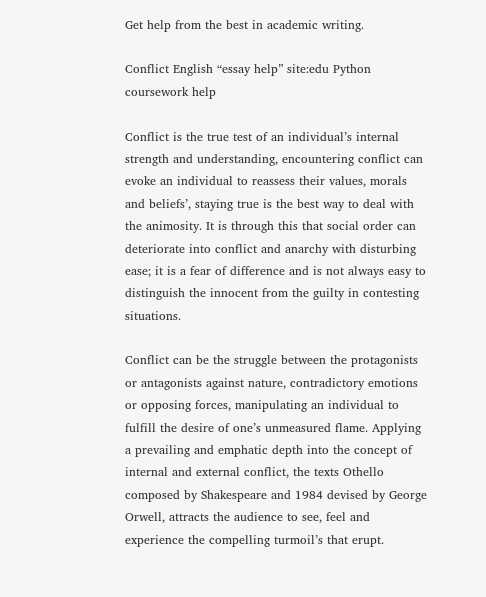Get help from the best in academic writing.

Conflict English “essay help” site:edu Python coursework help

Conflict is the true test of an individual’s internal strength and understanding, encountering conflict can evoke an individual to reassess their values, morals and beliefs’, staying true is the best way to deal with the animosity. It is through this that social order can deteriorate into conflict and anarchy with disturbing ease; it is a fear of difference and is not always easy to distinguish the innocent from the guilty in contesting situations.

Conflict can be the struggle between the protagonists or antagonists against nature, contradictory emotions or opposing forces, manipulating an individual to fulfill the desire of one’s unmeasured flame. Applying a prevailing and emphatic depth into the concept of internal and external conflict, the texts Othello composed by Shakespeare and 1984 devised by George Orwell, attracts the audience to see, feel and experience the compelling turmoil’s that erupt.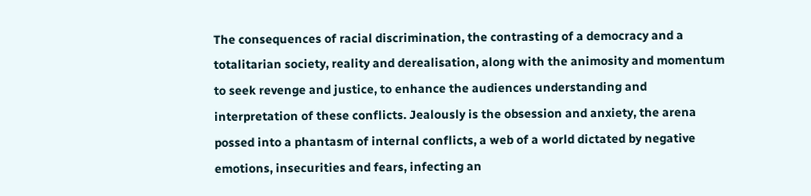The consequences of racial discrimination, the contrasting of a democracy and a totalitarian society, reality and derealisation, along with the animosity and momentum to seek revenge and justice, to enhance the audiences understanding and interpretation of these conflicts. Jealously is the obsession and anxiety, the arena possed into a phantasm of internal conflicts, a web of a world dictated by negative emotions, insecurities and fears, infecting an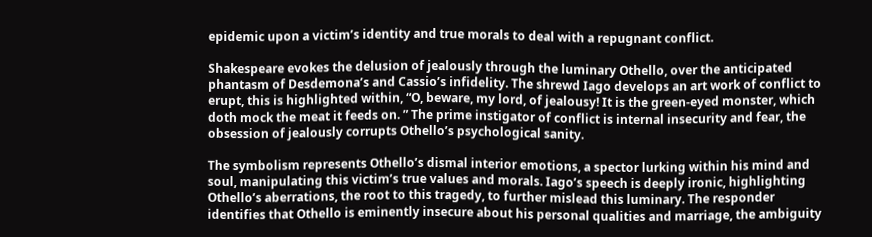epidemic upon a victim’s identity and true morals to deal with a repugnant conflict.

Shakespeare evokes the delusion of jealously through the luminary Othello, over the anticipated phantasm of Desdemona’s and Cassio’s infidelity. The shrewd Iago develops an art work of conflict to erupt, this is highlighted within, “O, beware, my lord, of jealousy! It is the green-eyed monster, which doth mock the meat it feeds on. ” The prime instigator of conflict is internal insecurity and fear, the obsession of jealously corrupts Othello’s psychological sanity.

The symbolism represents Othello’s dismal interior emotions, a spector lurking within his mind and soul, manipulating this victim’s true values and morals. Iago’s speech is deeply ironic, highlighting Othello’s aberrations, the root to this tragedy, to further mislead this luminary. The responder identifies that Othello is eminently insecure about his personal qualities and marriage, the ambiguity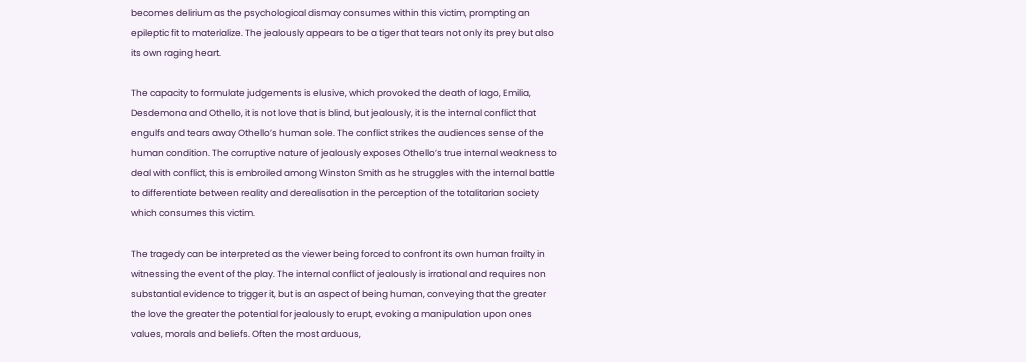becomes delirium as the psychological dismay consumes within this victim, prompting an epileptic fit to materialize. The jealously appears to be a tiger that tears not only its prey but also its own raging heart.

The capacity to formulate judgements is elusive, which provoked the death of Iago, Emilia, Desdemona and Othello, it is not love that is blind, but jealously, it is the internal conflict that engulfs and tears away Othello’s human sole. The conflict strikes the audiences sense of the human condition. The corruptive nature of jealously exposes Othello’s true internal weakness to deal with conflict, this is embroiled among Winston Smith as he struggles with the internal battle to differentiate between reality and derealisation in the perception of the totalitarian society which consumes this victim.

The tragedy can be interpreted as the viewer being forced to confront its own human frailty in witnessing the event of the play. The internal conflict of jealously is irrational and requires non substantial evidence to trigger it, but is an aspect of being human, conveying that the greater the love the greater the potential for jealously to erupt, evoking a manipulation upon ones values, morals and beliefs. Often the most arduous,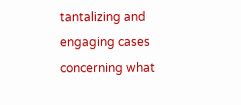tantalizing and engaging cases concerning what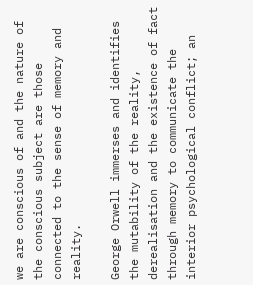we are conscious of and the nature of the conscious subject are those connected to the sense of memory and reality.

George Orwell immerses and identifies the mutability of the reality, derealisation and the existence of fact through memory to communicate the interior psychological conflict; an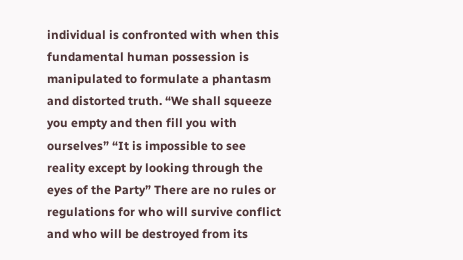individual is confronted with when this fundamental human possession is manipulated to formulate a phantasm and distorted truth. “We shall squeeze you empty and then fill you with ourselves” “It is impossible to see reality except by looking through the eyes of the Party” There are no rules or regulations for who will survive conflict and who will be destroyed from its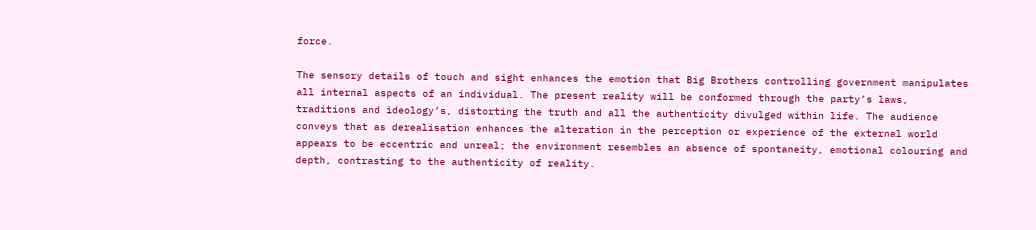force.

The sensory details of touch and sight enhances the emotion that Big Brothers controlling government manipulates all internal aspects of an individual. The present reality will be conformed through the party’s laws, traditions and ideology’s, distorting the truth and all the authenticity divulged within life. The audience conveys that as derealisation enhances the alteration in the perception or experience of the external world appears to be eccentric and unreal; the environment resembles an absence of spontaneity, emotional colouring and depth, contrasting to the authenticity of reality.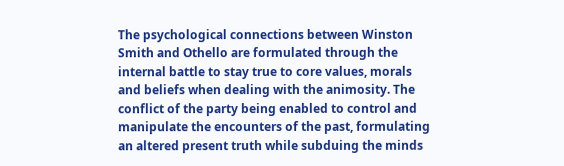The psychological connections between Winston Smith and Othello are formulated through the internal battle to stay true to core values, morals and beliefs when dealing with the animosity. The conflict of the party being enabled to control and manipulate the encounters of the past, formulating an altered present truth while subduing the minds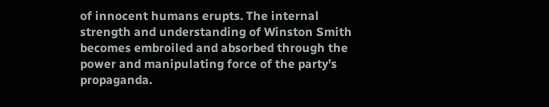of innocent humans erupts. The internal strength and understanding of Winston Smith becomes embroiled and absorbed through the power and manipulating force of the party’s propaganda.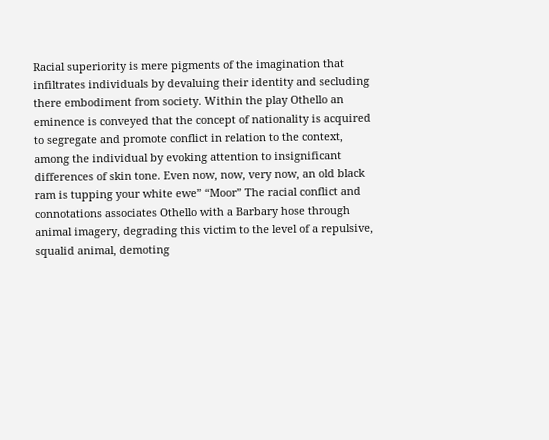Racial superiority is mere pigments of the imagination that infiltrates individuals by devaluing their identity and secluding there embodiment from society. Within the play Othello an eminence is conveyed that the concept of nationality is acquired to segregate and promote conflict in relation to the context, among the individual by evoking attention to insignificant differences of skin tone. Even now, now, very now, an old black ram is tupping your white ewe” “Moor” The racial conflict and connotations associates Othello with a Barbary hose through animal imagery, degrading this victim to the level of a repulsive, squalid animal, demoting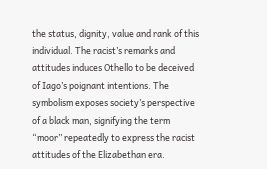the status, dignity, value and rank of this individual. The racist’s remarks and attitudes induces Othello to be deceived of Iago’s poignant intentions. The symbolism exposes society’s perspective of a black man, signifying the term “moor” repeatedly to express the racist attitudes of the Elizabethan era.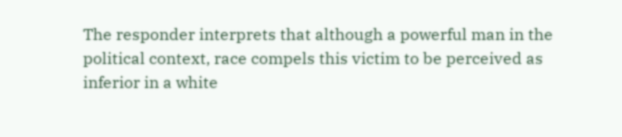The responder interprets that although a powerful man in the political context, race compels this victim to be perceived as inferior in a white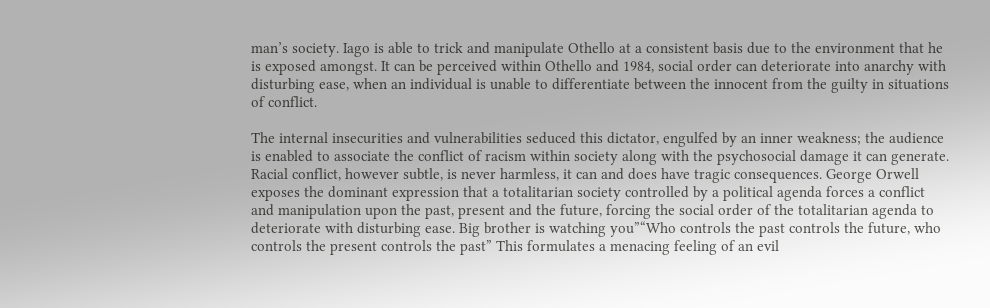man’s society. Iago is able to trick and manipulate Othello at a consistent basis due to the environment that he is exposed amongst. It can be perceived within Othello and 1984, social order can deteriorate into anarchy with disturbing ease, when an individual is unable to differentiate between the innocent from the guilty in situations of conflict.

The internal insecurities and vulnerabilities seduced this dictator, engulfed by an inner weakness; the audience is enabled to associate the conflict of racism within society along with the psychosocial damage it can generate. Racial conflict, however subtle, is never harmless, it can and does have tragic consequences. George Orwell exposes the dominant expression that a totalitarian society controlled by a political agenda forces a conflict and manipulation upon the past, present and the future, forcing the social order of the totalitarian agenda to deteriorate with disturbing ease. Big brother is watching you”“Who controls the past controls the future, who controls the present controls the past” This formulates a menacing feeling of an evil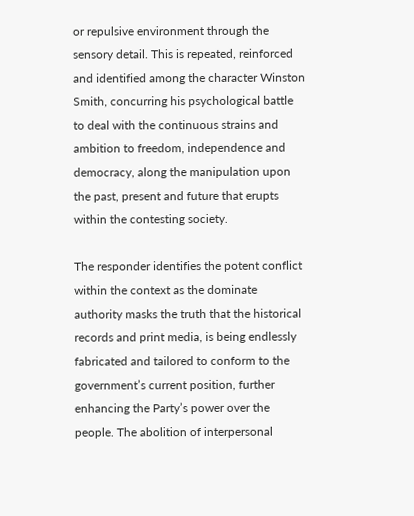or repulsive environment through the sensory detail. This is repeated, reinforced and identified among the character Winston Smith, concurring his psychological battle to deal with the continuous strains and ambition to freedom, independence and democracy, along the manipulation upon the past, present and future that erupts within the contesting society.

The responder identifies the potent conflict within the context as the dominate authority masks the truth that the historical records and print media, is being endlessly fabricated and tailored to conform to the government’s current position, further enhancing the Party’s power over the people. The abolition of interpersonal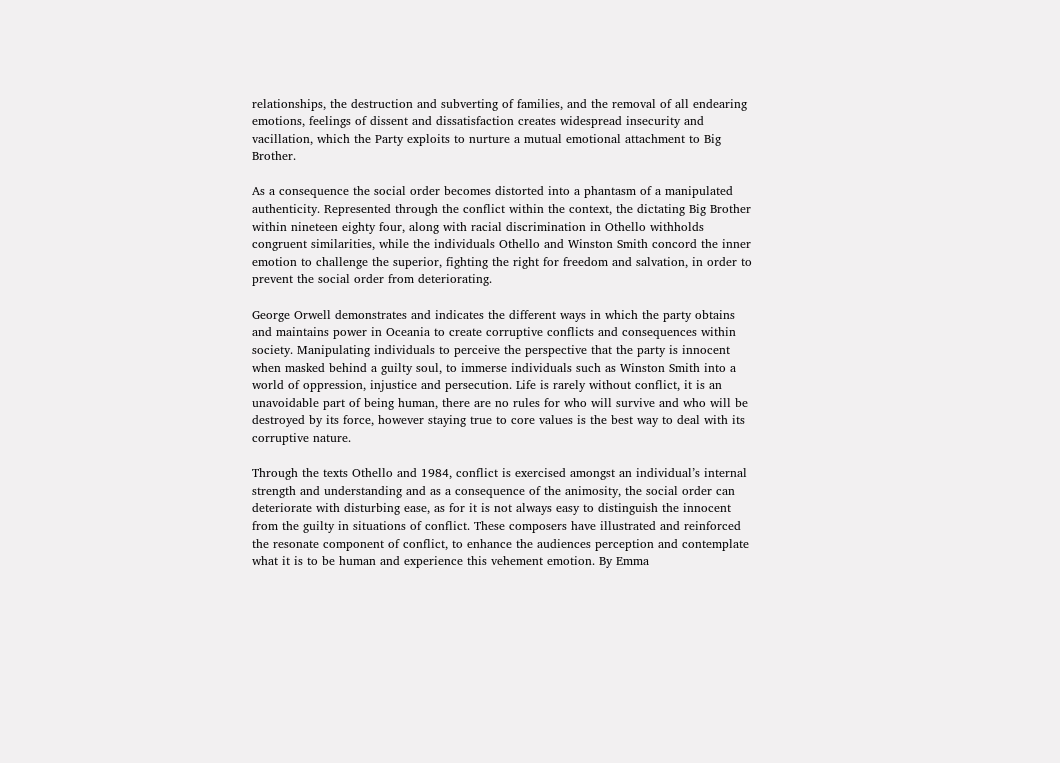relationships, the destruction and subverting of families, and the removal of all endearing emotions, feelings of dissent and dissatisfaction creates widespread insecurity and vacillation, which the Party exploits to nurture a mutual emotional attachment to Big Brother.

As a consequence the social order becomes distorted into a phantasm of a manipulated authenticity. Represented through the conflict within the context, the dictating Big Brother within nineteen eighty four, along with racial discrimination in Othello withholds congruent similarities, while the individuals Othello and Winston Smith concord the inner emotion to challenge the superior, fighting the right for freedom and salvation, in order to prevent the social order from deteriorating.

George Orwell demonstrates and indicates the different ways in which the party obtains and maintains power in Oceania to create corruptive conflicts and consequences within society. Manipulating individuals to perceive the perspective that the party is innocent when masked behind a guilty soul, to immerse individuals such as Winston Smith into a world of oppression, injustice and persecution. Life is rarely without conflict, it is an unavoidable part of being human, there are no rules for who will survive and who will be destroyed by its force, however staying true to core values is the best way to deal with its corruptive nature.

Through the texts Othello and 1984, conflict is exercised amongst an individual’s internal strength and understanding and as a consequence of the animosity, the social order can deteriorate with disturbing ease, as for it is not always easy to distinguish the innocent from the guilty in situations of conflict. These composers have illustrated and reinforced the resonate component of conflict, to enhance the audiences perception and contemplate what it is to be human and experience this vehement emotion. By Emma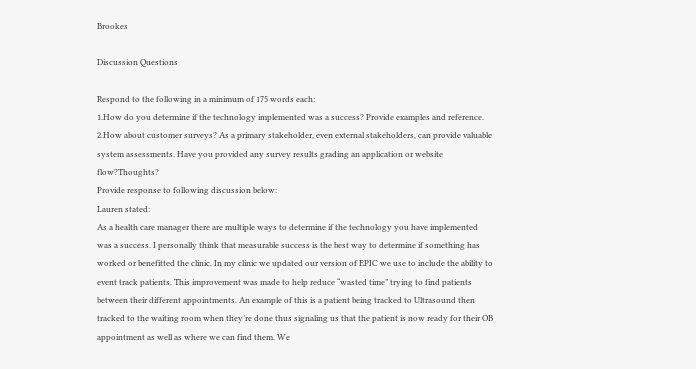Brookes

Discussion Questions

Respond to the following in a minimum of 175 words each:
1.How do you determine if the technology implemented was a success? Provide examples and reference.
2.How about customer surveys? As a primary stakeholder, even external stakeholders, can provide valuable system assessments. Have you provided any survey results grading an application or website flow?Thoughts?
Provide response to following discussion below:
Lauren stated:
As a health care manager there are multiple ways to determine if the technology you have implemented was a success. I personally think that measurable success is the best way to determine if something has worked or benefitted the clinic. In my clinic we updated our version of EPIC we use to include the ability to event track patients. This improvement was made to help reduce “wasted time” trying to find patients between their different appointments. An example of this is a patient being tracked to Ultrasound then tracked to the waiting room when they’re done thus signaling us that the patient is now ready for their OB appointment as well as where we can find them. We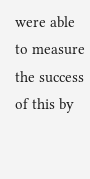were able to measure the success of this by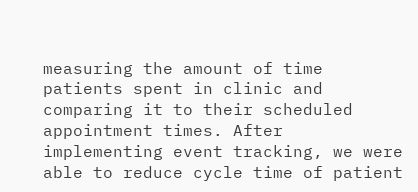measuring the amount of time patients spent in clinic and comparing it to their scheduled appointment times. After implementing event tracking, we were able to reduce cycle time of patient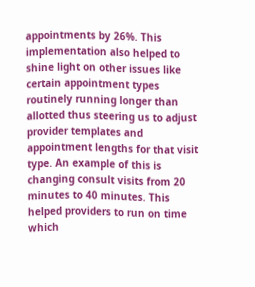appointments by 26%. This implementation also helped to shine light on other issues like certain appointment types routinely running longer than allotted thus steering us to adjust provider templates and appointment lengths for that visit type. An example of this is changing consult visits from 20 minutes to 40 minutes. This helped providers to run on time which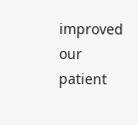improved our patient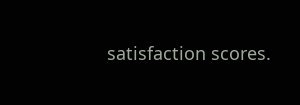satisfaction scores.